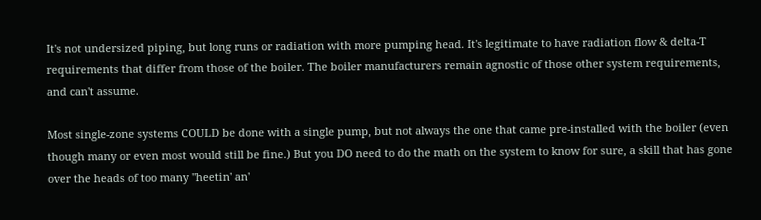It's not undersized piping, but long runs or radiation with more pumping head. It's legitimate to have radiation flow & delta-T requirements that differ from those of the boiler. The boiler manufacturers remain agnostic of those other system requirements, and can't assume.

Most single-zone systems COULD be done with a single pump, but not always the one that came pre-installed with the boiler (even though many or even most would still be fine.) But you DO need to do the math on the system to know for sure, a skill that has gone over the heads of too many "heetin' an'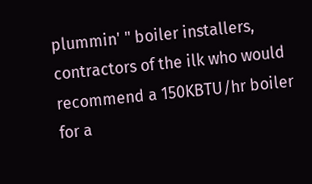plummin' " boiler installers, contractors of the ilk who would recommend a 150KBTU/hr boiler for a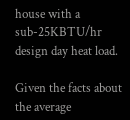house with a sub-25KBTU/hr design day heat load.

Given the facts about the average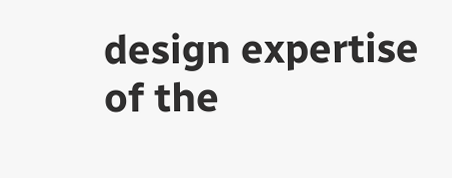design expertise of the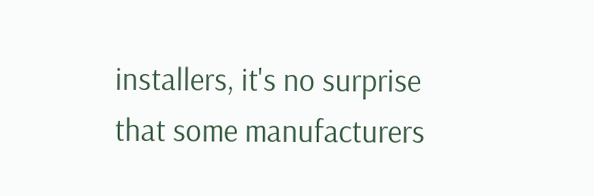installers, it's no surprise that some manufacturers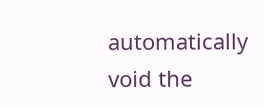automatically void the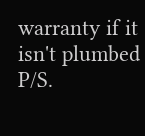warranty if it isn't plumbed P/S.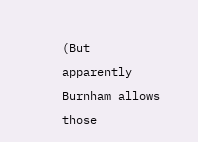(But apparently Burnham allows those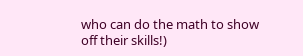who can do the math to show off their skills!)